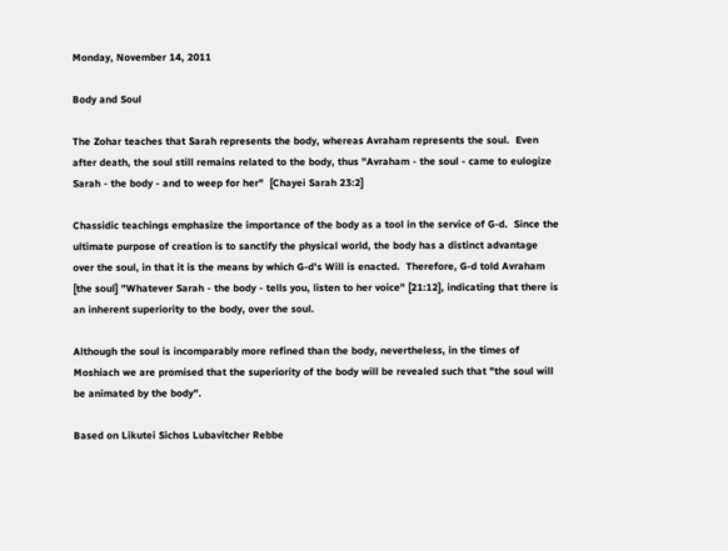Monday, November 14, 2011

Body and Soul

The Zohar teaches that Sarah represents the body, whereas Avraham represents the soul.  Even after death, the soul still remains related to the body, thus "Avraham - the soul - came to eulogize Sarah - the body - and to weep for her"  [Chayei Sarah 23:2]

Chassidic teachings emphasize the importance of the body as a tool in the service of G-d.  Since the ultimate purpose of creation is to sanctify the physical world, the body has a distinct advantage over the soul, in that it is the means by which G-d's Will is enacted.  Therefore, G-d told Avraham [the soul] "Whatever Sarah - the body - tells you, listen to her voice" [21:12], indicating that there is an inherent superiority to the body, over the soul.

Although the soul is incomparably more refined than the body, nevertheless, in the times of Moshiach we are promised that the superiority of the body will be revealed such that "the soul will be animated by the body".

Based on Likutei Sichos Lubavitcher Rebbe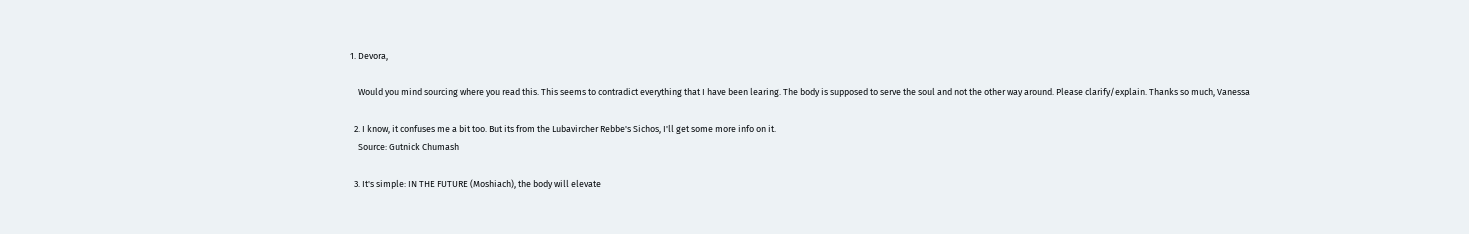1. Devora,

    Would you mind sourcing where you read this. This seems to contradict everything that I have been learing. The body is supposed to serve the soul and not the other way around. Please clarify/explain. Thanks so much, Vanessa

  2. I know, it confuses me a bit too. But its from the Lubavircher Rebbe's Sichos, I'll get some more info on it.
    Source: Gutnick Chumash

  3. It's simple: IN THE FUTURE (Moshiach), the body will elevate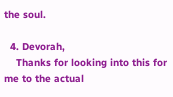the soul.

  4. Devorah,
    Thanks for looking into this for me to the actual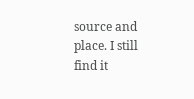source and place. I still find it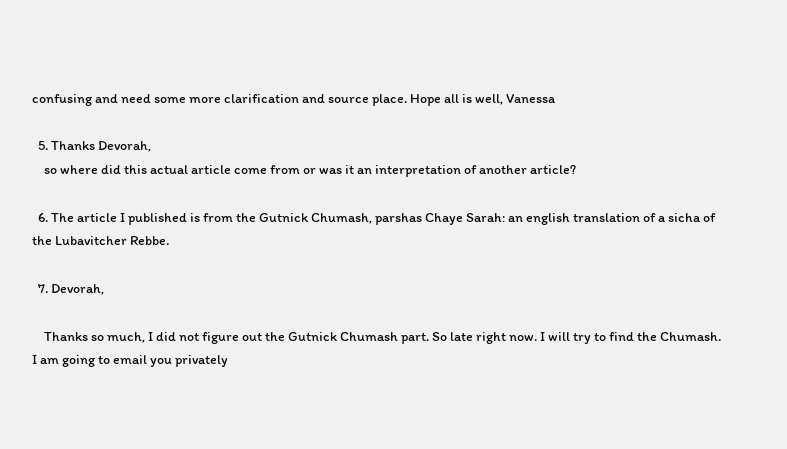confusing and need some more clarification and source place. Hope all is well, Vanessa

  5. Thanks Devorah,
    so where did this actual article come from or was it an interpretation of another article?

  6. The article I published is from the Gutnick Chumash, parshas Chaye Sarah: an english translation of a sicha of the Lubavitcher Rebbe.

  7. Devorah,

    Thanks so much, I did not figure out the Gutnick Chumash part. So late right now. I will try to find the Chumash. I am going to email you privately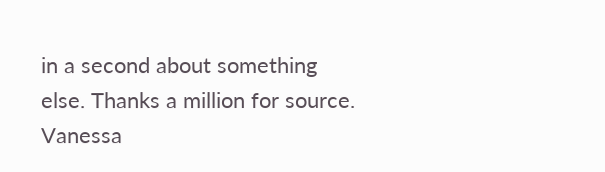in a second about something else. Thanks a million for source. Vanessa